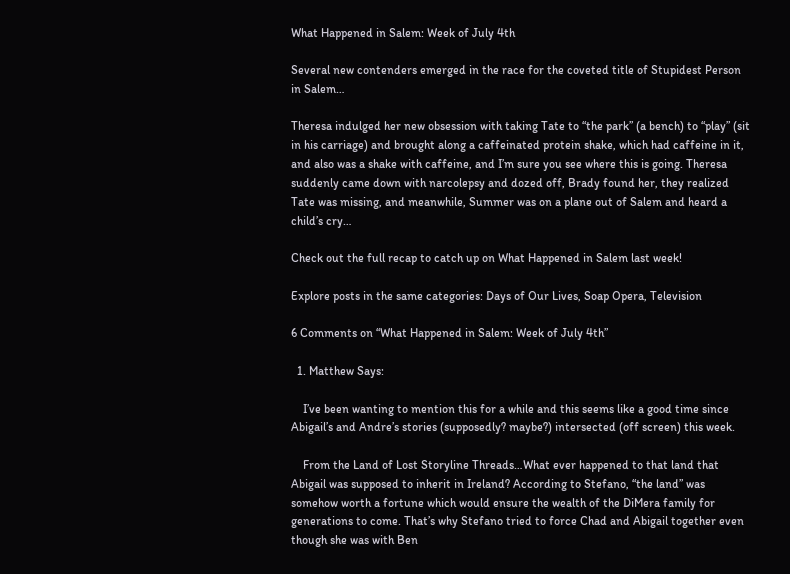What Happened in Salem: Week of July 4th

Several new contenders emerged in the race for the coveted title of Stupidest Person in Salem…

Theresa indulged her new obsession with taking Tate to “the park” (a bench) to “play” (sit in his carriage) and brought along a caffeinated protein shake, which had caffeine in it, and also was a shake with caffeine, and I’m sure you see where this is going. Theresa suddenly came down with narcolepsy and dozed off, Brady found her, they realized Tate was missing, and meanwhile, Summer was on a plane out of Salem and heard a child’s cry…

Check out the full recap to catch up on What Happened in Salem last week!

Explore posts in the same categories: Days of Our Lives, Soap Opera, Television

6 Comments on “What Happened in Salem: Week of July 4th”

  1. Matthew Says:

    I’ve been wanting to mention this for a while and this seems like a good time since Abigail’s and Andre’s stories (supposedly? maybe?) intersected (off screen) this week.

    From the Land of Lost Storyline Threads…What ever happened to that land that Abigail was supposed to inherit in Ireland? According to Stefano, “the land” was somehow worth a fortune which would ensure the wealth of the DiMera family for generations to come. That’s why Stefano tried to force Chad and Abigail together even though she was with Ben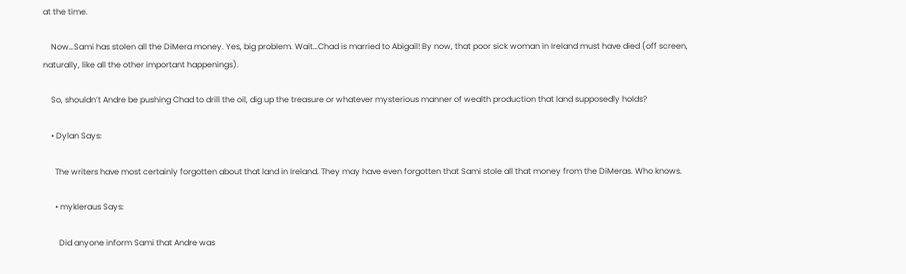at the time.

    Now…Sami has stolen all the DiMera money. Yes, big problem. Wait…Chad is married to Abigail! By now, that poor sick woman in Ireland must have died (off screen, naturally, like all the other important happenings).

    So, shouldn’t Andre be pushing Chad to drill the oil, dig up the treasure or whatever mysterious manner of wealth production that land supposedly holds?

    • Dylan Says:

      The writers have most certainly forgotten about that land in Ireland. They may have even forgotten that Sami stole all that money from the DiMeras. Who knows.

      • mykleraus Says:

        Did anyone inform Sami that Andre was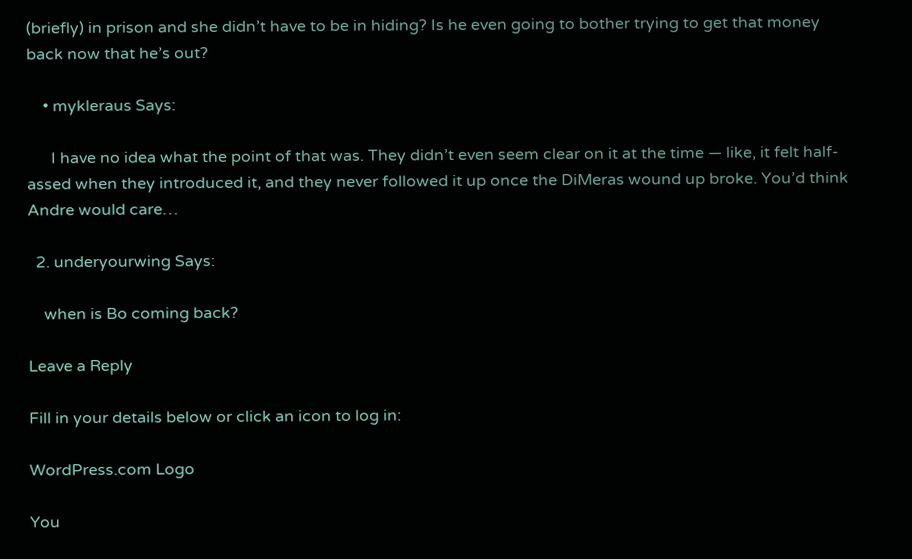(briefly) in prison and she didn’t have to be in hiding? Is he even going to bother trying to get that money back now that he’s out?

    • mykleraus Says:

      I have no idea what the point of that was. They didn’t even seem clear on it at the time — like, it felt half-assed when they introduced it, and they never followed it up once the DiMeras wound up broke. You’d think Andre would care…

  2. underyourwing Says:

    when is Bo coming back?

Leave a Reply

Fill in your details below or click an icon to log in:

WordPress.com Logo

You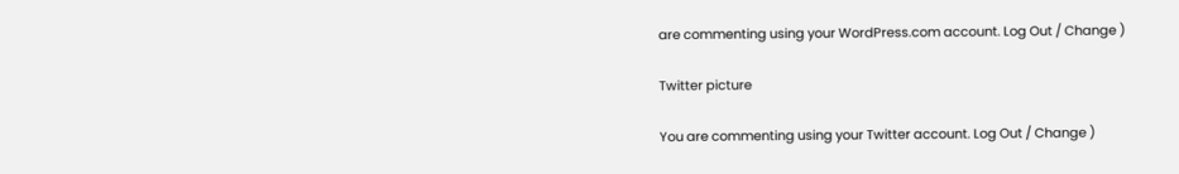are commenting using your WordPress.com account. Log Out / Change )

Twitter picture

You are commenting using your Twitter account. Log Out / Change )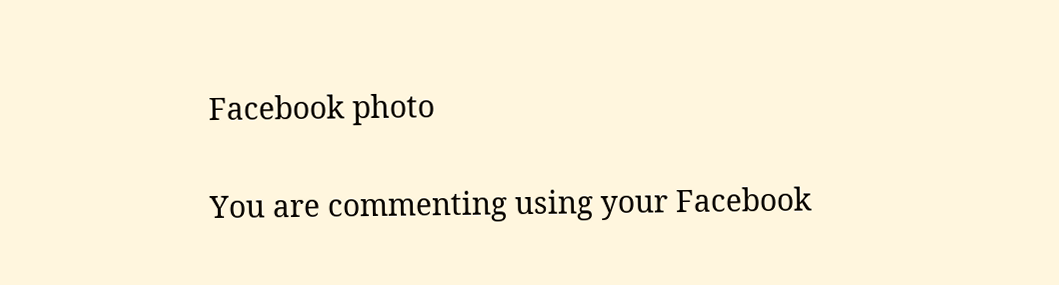Facebook photo

You are commenting using your Facebook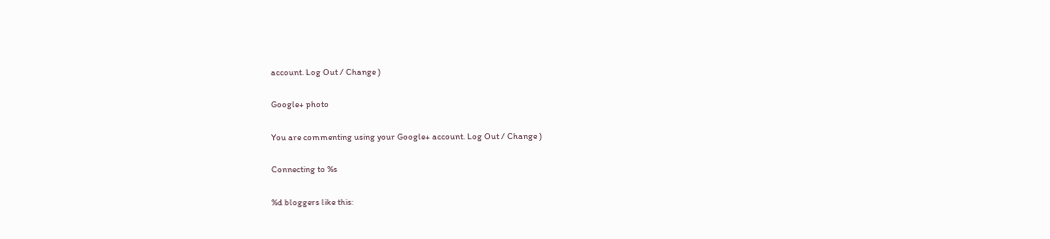account. Log Out / Change )

Google+ photo

You are commenting using your Google+ account. Log Out / Change )

Connecting to %s

%d bloggers like this: